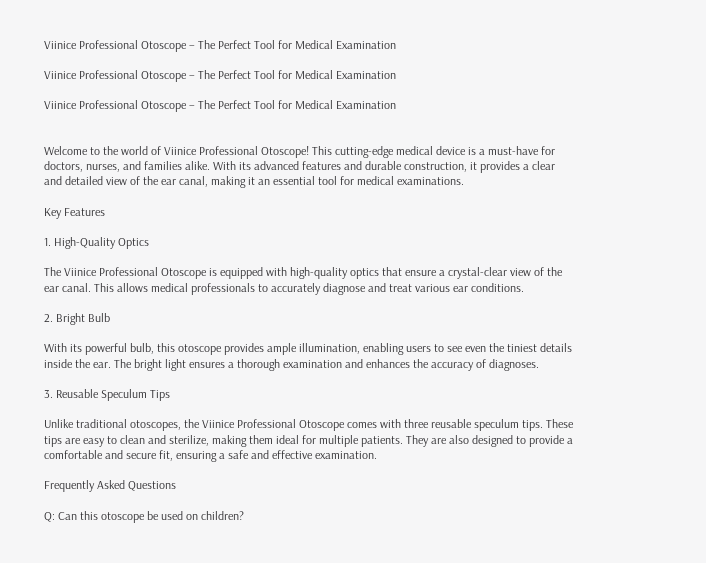Viinice Professional Otoscope – The Perfect Tool for Medical Examination

Viinice Professional Otoscope – The Perfect Tool for Medical Examination

Viinice Professional Otoscope – The Perfect Tool for Medical Examination


Welcome to the world of Viinice Professional Otoscope! This cutting-edge medical device is a must-have for doctors, nurses, and families alike. With its advanced features and durable construction, it provides a clear and detailed view of the ear canal, making it an essential tool for medical examinations.

Key Features

1. High-Quality Optics

The Viinice Professional Otoscope is equipped with high-quality optics that ensure a crystal-clear view of the ear canal. This allows medical professionals to accurately diagnose and treat various ear conditions.

2. Bright Bulb

With its powerful bulb, this otoscope provides ample illumination, enabling users to see even the tiniest details inside the ear. The bright light ensures a thorough examination and enhances the accuracy of diagnoses.

3. Reusable Speculum Tips

Unlike traditional otoscopes, the Viinice Professional Otoscope comes with three reusable speculum tips. These tips are easy to clean and sterilize, making them ideal for multiple patients. They are also designed to provide a comfortable and secure fit, ensuring a safe and effective examination.

Frequently Asked Questions

Q: Can this otoscope be used on children?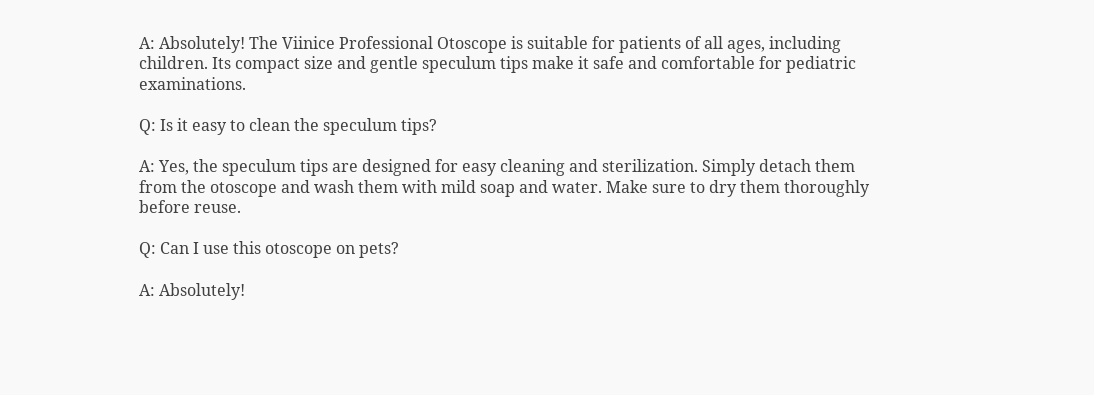A: Absolutely! The Viinice Professional Otoscope is suitable for patients of all ages, including children. Its compact size and gentle speculum tips make it safe and comfortable for pediatric examinations.

Q: Is it easy to clean the speculum tips?

A: Yes, the speculum tips are designed for easy cleaning and sterilization. Simply detach them from the otoscope and wash them with mild soap and water. Make sure to dry them thoroughly before reuse.

Q: Can I use this otoscope on pets?

A: Absolutely!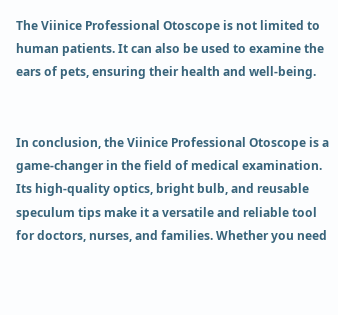The Viinice Professional Otoscope is not limited to human patients. It can also be used to examine the ears of pets, ensuring their health and well-being.


In conclusion, the Viinice Professional Otoscope is a game-changer in the field of medical examination. Its high-quality optics, bright bulb, and reusable speculum tips make it a versatile and reliable tool for doctors, nurses, and families. Whether you need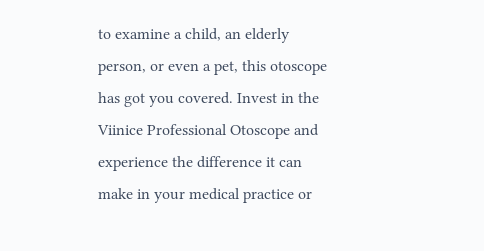to examine a child, an elderly person, or even a pet, this otoscope has got you covered. Invest in the Viinice Professional Otoscope and experience the difference it can make in your medical practice or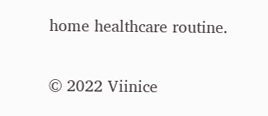home healthcare routine.

© 2022 Viinice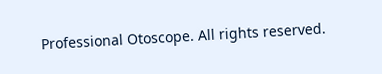Professional Otoscope. All rights reserved.